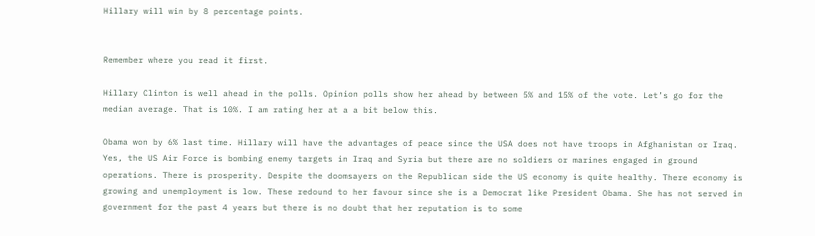Hillary will win by 8 percentage points.


Remember where you read it first.

Hillary Clinton is well ahead in the polls. Opinion polls show her ahead by between 5% and 15% of the vote. Let’s go for the median average. That is 10%. I am rating her at a a bit below this.

Obama won by 6% last time. Hillary will have the advantages of peace since the USA does not have troops in Afghanistan or Iraq. Yes, the US Air Force is bombing enemy targets in Iraq and Syria but there are no soldiers or marines engaged in ground operations. There is prosperity. Despite the doomsayers on the Republican side the US economy is quite healthy. There economy is growing and unemployment is low. These redound to her favour since she is a Democrat like President Obama. She has not served in government for the past 4 years but there is no doubt that her reputation is to some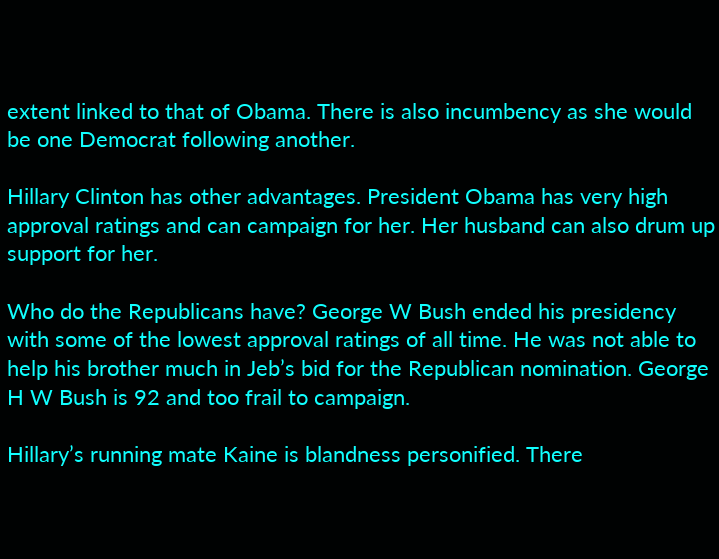extent linked to that of Obama. There is also incumbency as she would be one Democrat following another.

Hillary Clinton has other advantages. President Obama has very high approval ratings and can campaign for her. Her husband can also drum up support for her.

Who do the Republicans have? George W Bush ended his presidency with some of the lowest approval ratings of all time. He was not able to help his brother much in Jeb’s bid for the Republican nomination. George H W Bush is 92 and too frail to campaign.

Hillary’s running mate Kaine is blandness personified. There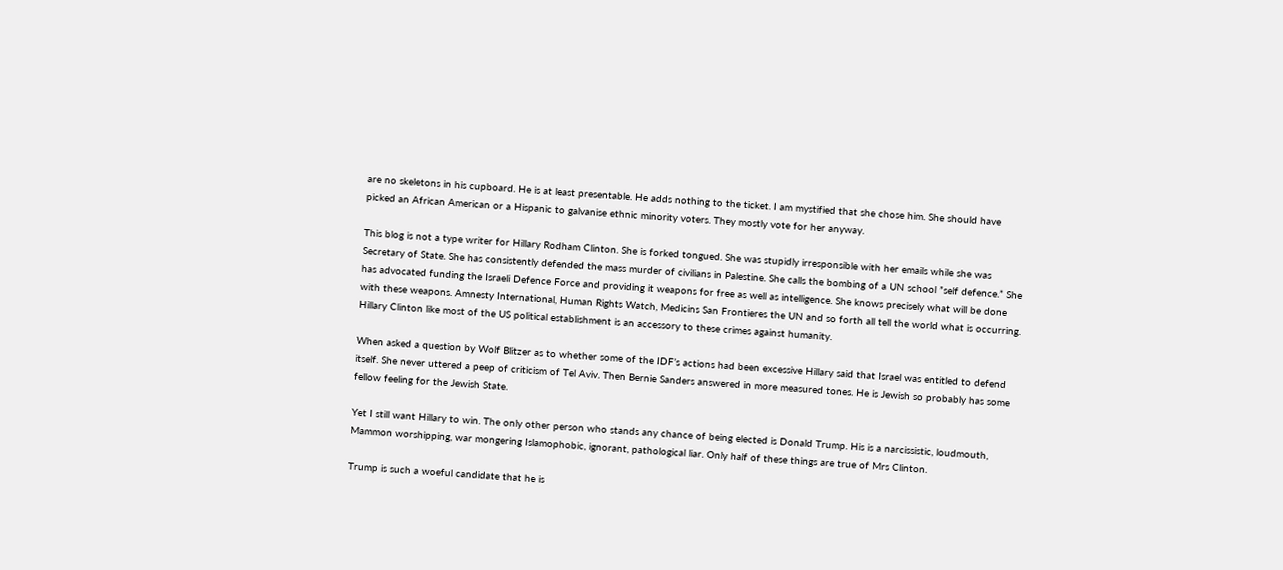are no skeletons in his cupboard. He is at least presentable. He adds nothing to the ticket. I am mystified that she chose him. She should have picked an African American or a Hispanic to galvanise ethnic minority voters. They mostly vote for her anyway.

This blog is not a type writer for Hillary Rodham Clinton. She is forked tongued. She was stupidly irresponsible with her emails while she was Secretary of State. She has consistently defended the mass murder of civilians in Palestine. She calls the bombing of a UN school ”self defence.” She has advocated funding the Israeli Defence Force and providing it weapons for free as well as intelligence. She knows precisely what will be done with these weapons. Amnesty International, Human Rights Watch, Medicins San Frontieres the UN and so forth all tell the world what is occurring. Hillary Clinton like most of the US political establishment is an accessory to these crimes against humanity.

When asked a question by Wolf Blitzer as to whether some of the IDF’s actions had been excessive Hillary said that Israel was entitled to defend itself. She never uttered a peep of criticism of Tel Aviv. Then Bernie Sanders answered in more measured tones. He is Jewish so probably has some fellow feeling for the Jewish State.

Yet I still want Hillary to win. The only other person who stands any chance of being elected is Donald Trump. His is a narcissistic, loudmouth, Mammon worshipping, war mongering Islamophobic, ignorant, pathological liar. Only half of these things are true of Mrs Clinton.

Trump is such a woeful candidate that he is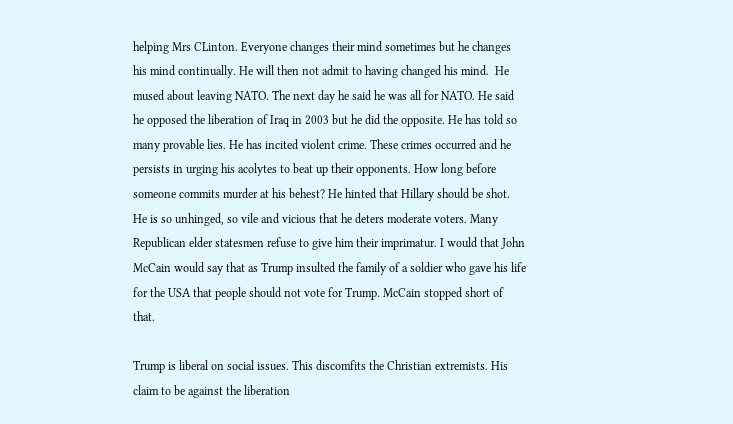helping Mrs CLinton. Everyone changes their mind sometimes but he changes his mind continually. He will then not admit to having changed his mind.  He mused about leaving NATO. The next day he said he was all for NATO. He said he opposed the liberation of Iraq in 2003 but he did the opposite. He has told so many provable lies. He has incited violent crime. These crimes occurred and he persists in urging his acolytes to beat up their opponents. How long before someone commits murder at his behest? He hinted that Hillary should be shot. He is so unhinged, so vile and vicious that he deters moderate voters. Many Republican elder statesmen refuse to give him their imprimatur. I would that John McCain would say that as Trump insulted the family of a soldier who gave his life for the USA that people should not vote for Trump. McCain stopped short of that.

Trump is liberal on social issues. This discomfits the Christian extremists. His claim to be against the liberation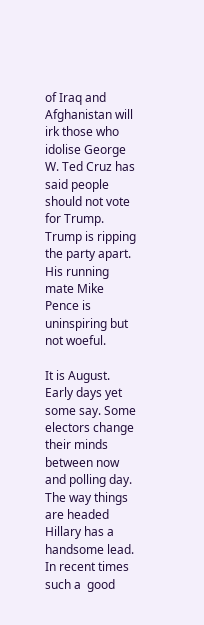of Iraq and Afghanistan will irk those who idolise George W. Ted Cruz has said people should not vote for Trump. Trump is ripping the party apart. His running mate Mike Pence is uninspiring but not woeful.

It is August. Early days yet some say. Some electors change their minds between now and polling day. The way things are headed Hillary has a handsome lead. In recent times such a  good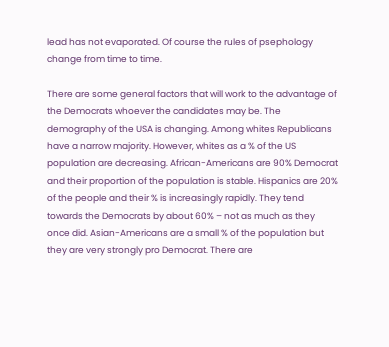lead has not evaporated. Of course the rules of psephology change from time to time.

There are some general factors that will work to the advantage of the Democrats whoever the candidates may be. The demography of the USA is changing. Among whites Republicans have a narrow majority. However, whites as a % of the US population are decreasing. African-Americans are 90% Democrat and their proportion of the population is stable. Hispanics are 20% of the people and their % is increasingly rapidly. They tend towards the Democrats by about 60% – not as much as they once did. Asian-Americans are a small % of the population but they are very strongly pro Democrat. There are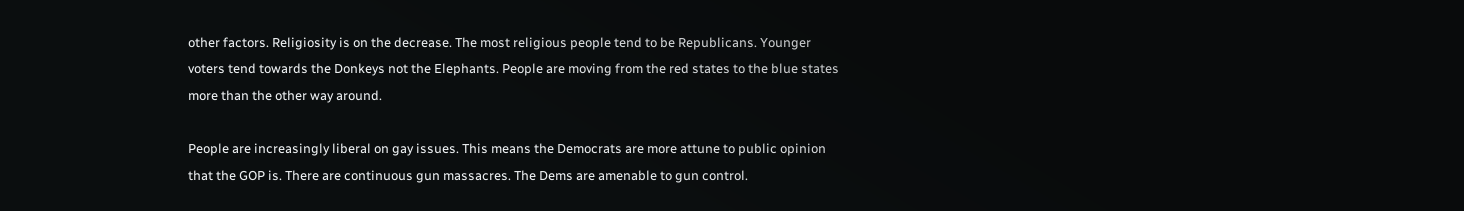other factors. Religiosity is on the decrease. The most religious people tend to be Republicans. Younger voters tend towards the Donkeys not the Elephants. People are moving from the red states to the blue states more than the other way around.

People are increasingly liberal on gay issues. This means the Democrats are more attune to public opinion that the GOP is. There are continuous gun massacres. The Dems are amenable to gun control.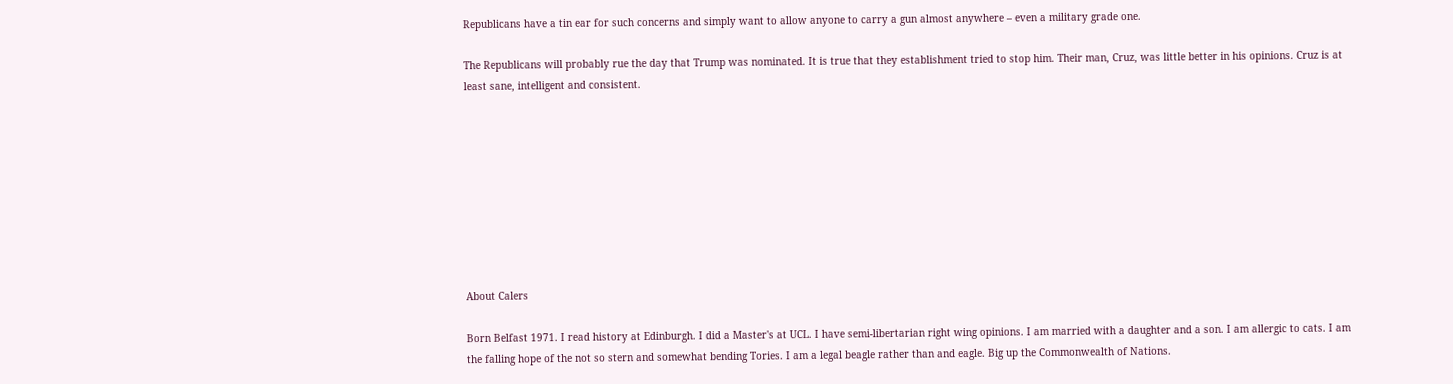Republicans have a tin ear for such concerns and simply want to allow anyone to carry a gun almost anywhere – even a military grade one.

The Republicans will probably rue the day that Trump was nominated. It is true that they establishment tried to stop him. Their man, Cruz, was little better in his opinions. Cruz is at least sane, intelligent and consistent.









About Calers

Born Belfast 1971. I read history at Edinburgh. I did a Master's at UCL. I have semi-libertarian right wing opinions. I am married with a daughter and a son. I am allergic to cats. I am the falling hope of the not so stern and somewhat bending Tories. I am a legal beagle rather than and eagle. Big up the Commonwealth of Nations.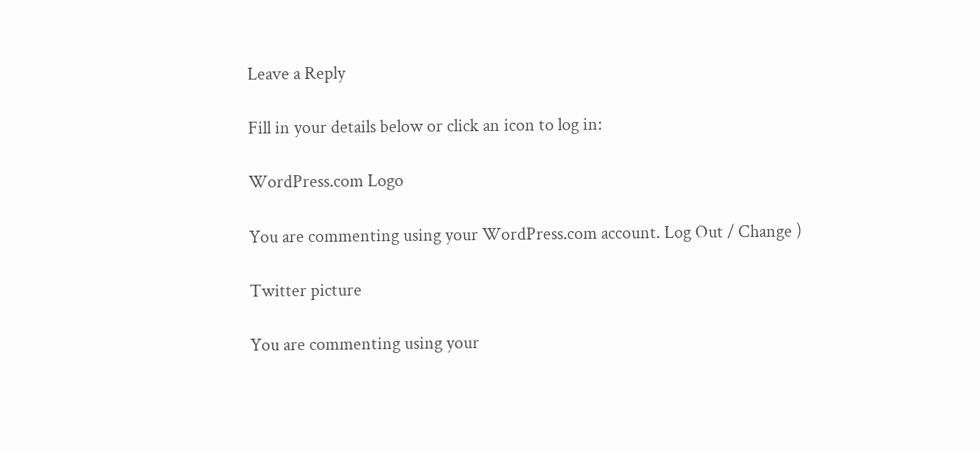Leave a Reply

Fill in your details below or click an icon to log in:

WordPress.com Logo

You are commenting using your WordPress.com account. Log Out / Change )

Twitter picture

You are commenting using your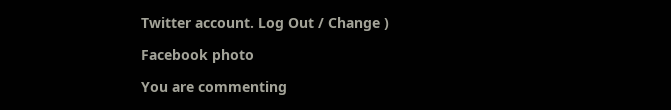Twitter account. Log Out / Change )

Facebook photo

You are commenting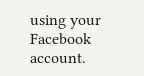using your Facebook account.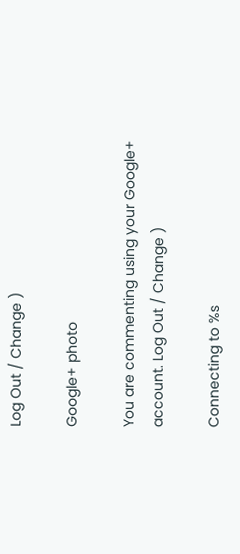Log Out / Change )

Google+ photo

You are commenting using your Google+ account. Log Out / Change )

Connecting to %s